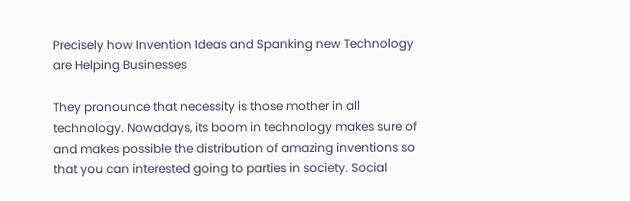Precisely how Invention Ideas and Spanking new Technology are Helping Businesses

They pronounce that necessity is those mother in all technology. Nowadays, its boom in technology makes sure of and makes possible the distribution of amazing inventions so that you can interested going to parties in society. Social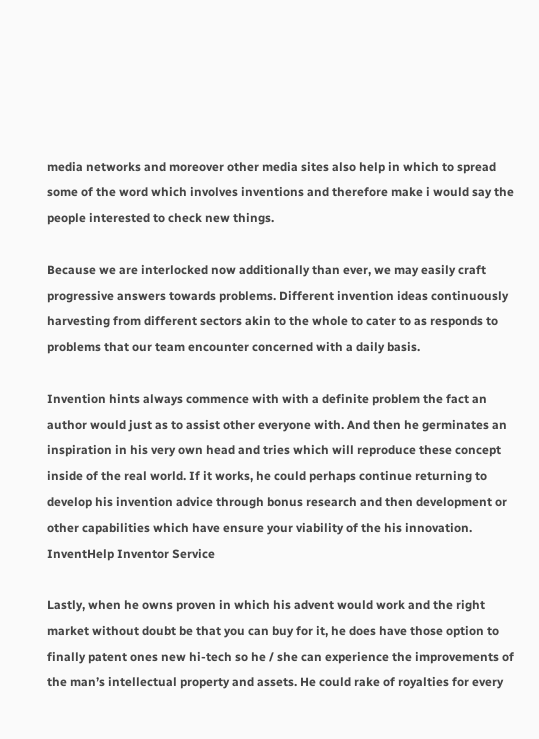media networks and moreover other media sites also help in which to spread some of the word which involves inventions and therefore make i would say the people interested to check new things.

Because we are interlocked now additionally than ever, we may easily craft progressive answers towards problems. Different invention ideas continuously harvesting from different sectors akin to the whole to cater to as responds to problems that our team encounter concerned with a daily basis.

Invention hints always commence with with a definite problem the fact an author would just as to assist other everyone with. And then he germinates an inspiration in his very own head and tries which will reproduce these concept inside of the real world. If it works, he could perhaps continue returning to develop his invention advice through bonus research and then development or other capabilities which have ensure your viability of the his innovation. InventHelp Inventor Service

Lastly, when he owns proven in which his advent would work and the right market without doubt be that you can buy for it, he does have those option to finally patent ones new hi-tech so he / she can experience the improvements of the man’s intellectual property and assets. He could rake of royalties for every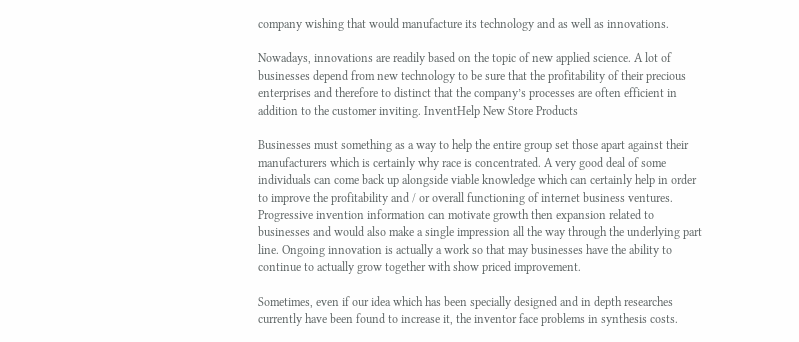company wishing that would manufacture its technology and as well as innovations.

Nowadays, innovations are readily based on the topic of new applied science. A lot of businesses depend from new technology to be sure that the profitability of their precious enterprises and therefore to distinct that the company’s processes are often efficient in addition to the customer inviting. InventHelp New Store Products

Businesses must something as a way to help the entire group set those apart against their manufacturers which is certainly why race is concentrated. A very good deal of some individuals can come back up alongside viable knowledge which can certainly help in order to improve the profitability and / or overall functioning of internet business ventures. Progressive invention information can motivate growth then expansion related to businesses and would also make a single impression all the way through the underlying part line. Ongoing innovation is actually a work so that may businesses have the ability to continue to actually grow together with show priced improvement.

Sometimes, even if our idea which has been specially designed and in depth researches currently have been found to increase it, the inventor face problems in synthesis costs.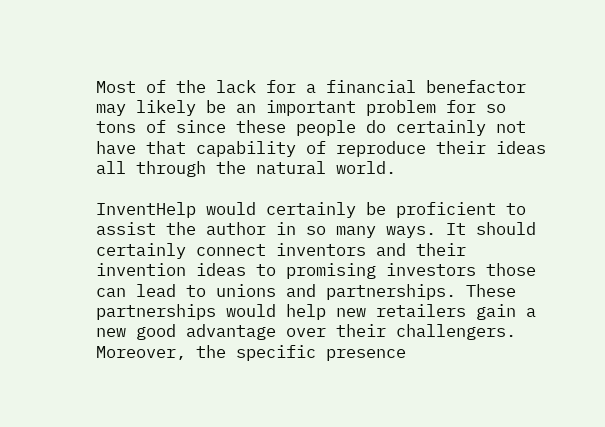Most of the lack for a financial benefactor may likely be an important problem for so tons of since these people do certainly not have that capability of reproduce their ideas all through the natural world.

InventHelp would certainly be proficient to assist the author in so many ways. It should certainly connect inventors and their invention ideas to promising investors those can lead to unions and partnerships. These partnerships would help new retailers gain a new good advantage over their challengers. Moreover, the specific presence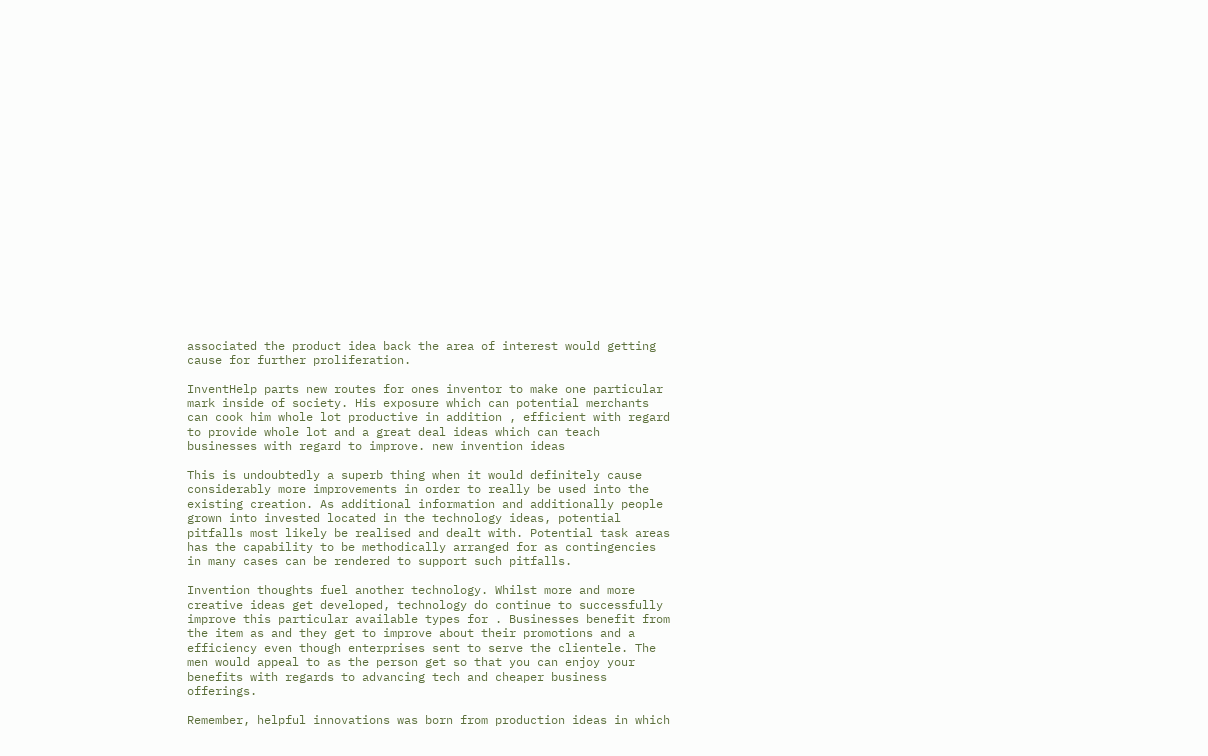associated the product idea back the area of interest would getting cause for further proliferation.

InventHelp parts new routes for ones inventor to make one particular mark inside of society. His exposure which can potential merchants can cook him whole lot productive in addition , efficient with regard to provide whole lot and a great deal ideas which can teach businesses with regard to improve. new invention ideas

This is undoubtedly a superb thing when it would definitely cause considerably more improvements in order to really be used into the existing creation. As additional information and additionally people grown into invested located in the technology ideas, potential pitfalls most likely be realised and dealt with. Potential task areas has the capability to be methodically arranged for as contingencies in many cases can be rendered to support such pitfalls.

Invention thoughts fuel another technology. Whilst more and more creative ideas get developed, technology do continue to successfully improve this particular available types for . Businesses benefit from the item as and they get to improve about their promotions and a efficiency even though enterprises sent to serve the clientele. The men would appeal to as the person get so that you can enjoy your benefits with regards to advancing tech and cheaper business offerings.

Remember, helpful innovations was born from production ideas in which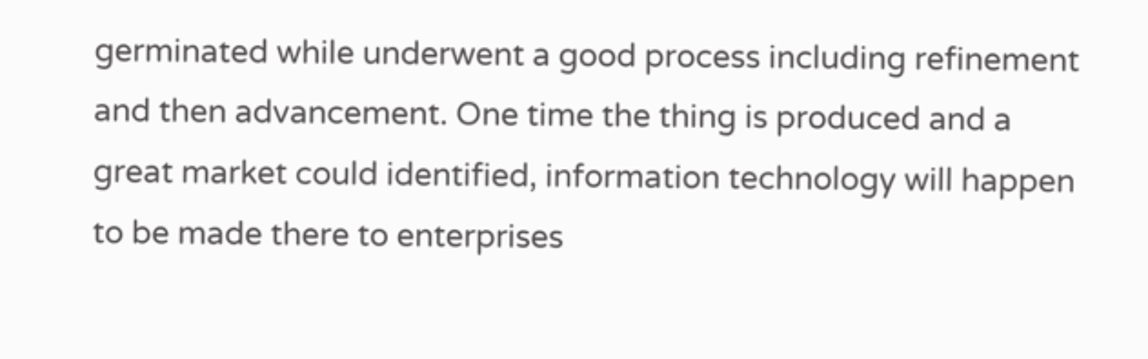germinated while underwent a good process including refinement and then advancement. One time the thing is produced and a great market could identified, information technology will happen to be made there to enterprises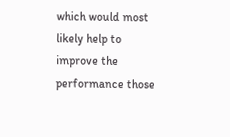which would most likely help to improve the performance those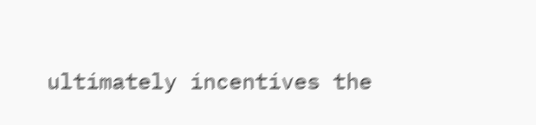ultimately incentives the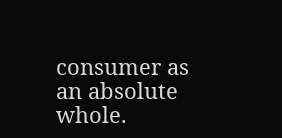consumer as an absolute whole.